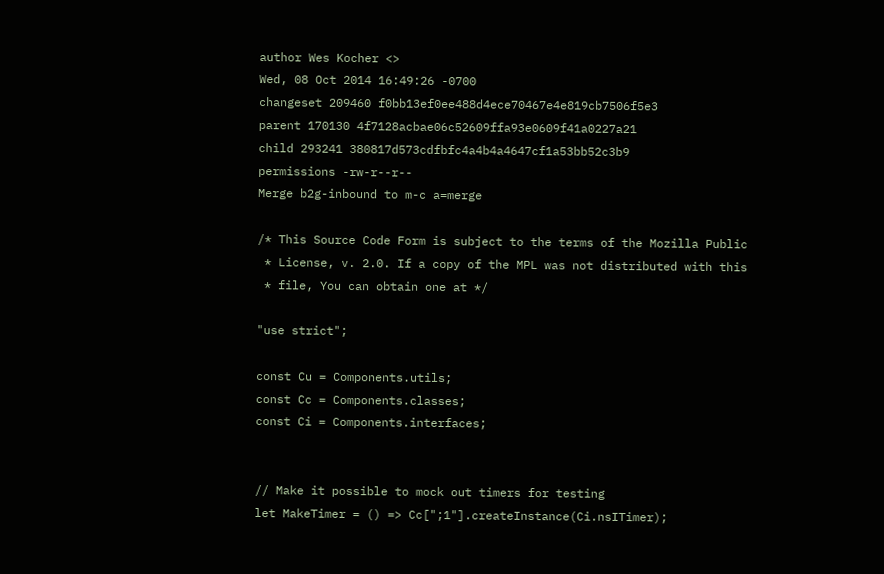author Wes Kocher <>
Wed, 08 Oct 2014 16:49:26 -0700
changeset 209460 f0bb13ef0ee488d4ece70467e4e819cb7506f5e3
parent 170130 4f7128acbae06c52609ffa93e0609f41a0227a21
child 293241 380817d573cdfbfc4a4b4a4647cf1a53bb52c3b9
permissions -rw-r--r--
Merge b2g-inbound to m-c a=merge

/* This Source Code Form is subject to the terms of the Mozilla Public
 * License, v. 2.0. If a copy of the MPL was not distributed with this
 * file, You can obtain one at */

"use strict";

const Cu = Components.utils;
const Cc = Components.classes;
const Ci = Components.interfaces;


// Make it possible to mock out timers for testing
let MakeTimer = () => Cc[";1"].createInstance(Ci.nsITimer);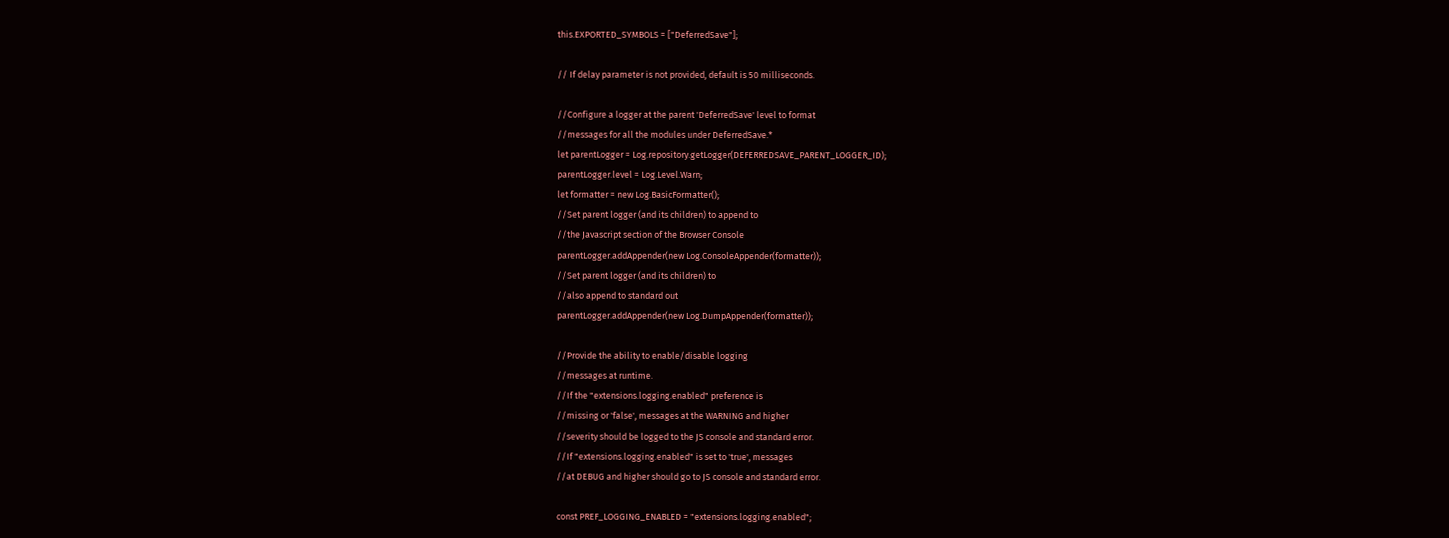this.EXPORTED_SYMBOLS = ["DeferredSave"];

// If delay parameter is not provided, default is 50 milliseconds.

//Configure a logger at the parent 'DeferredSave' level to format
//messages for all the modules under DeferredSave.*
let parentLogger = Log.repository.getLogger(DEFERREDSAVE_PARENT_LOGGER_ID);
parentLogger.level = Log.Level.Warn;
let formatter = new Log.BasicFormatter();
//Set parent logger (and its children) to append to
//the Javascript section of the Browser Console
parentLogger.addAppender(new Log.ConsoleAppender(formatter));
//Set parent logger (and its children) to
//also append to standard out
parentLogger.addAppender(new Log.DumpAppender(formatter));

//Provide the ability to enable/disable logging
//messages at runtime.
//If the "extensions.logging.enabled" preference is
//missing or 'false', messages at the WARNING and higher
//severity should be logged to the JS console and standard error.
//If "extensions.logging.enabled" is set to 'true', messages
//at DEBUG and higher should go to JS console and standard error.

const PREF_LOGGING_ENABLED = "extensions.logging.enabled";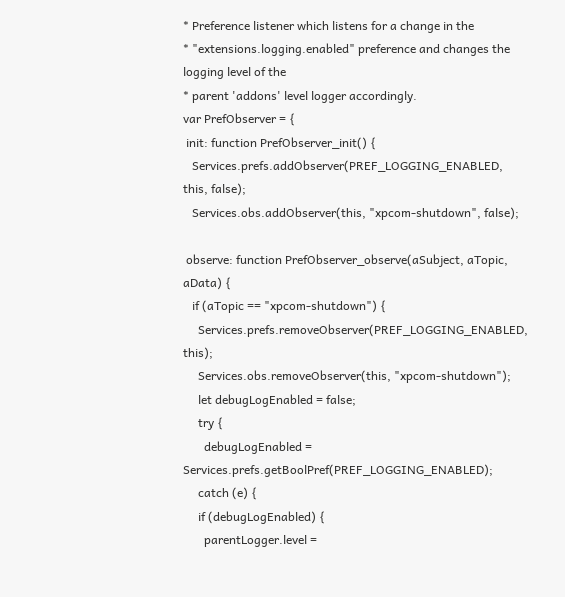* Preference listener which listens for a change in the
* "extensions.logging.enabled" preference and changes the logging level of the
* parent 'addons' level logger accordingly.
var PrefObserver = {
 init: function PrefObserver_init() {
   Services.prefs.addObserver(PREF_LOGGING_ENABLED, this, false);
   Services.obs.addObserver(this, "xpcom-shutdown", false);

 observe: function PrefObserver_observe(aSubject, aTopic, aData) {
   if (aTopic == "xpcom-shutdown") {
     Services.prefs.removeObserver(PREF_LOGGING_ENABLED, this);
     Services.obs.removeObserver(this, "xpcom-shutdown");
     let debugLogEnabled = false;
     try {
       debugLogEnabled = Services.prefs.getBoolPref(PREF_LOGGING_ENABLED);
     catch (e) {
     if (debugLogEnabled) {
       parentLogger.level =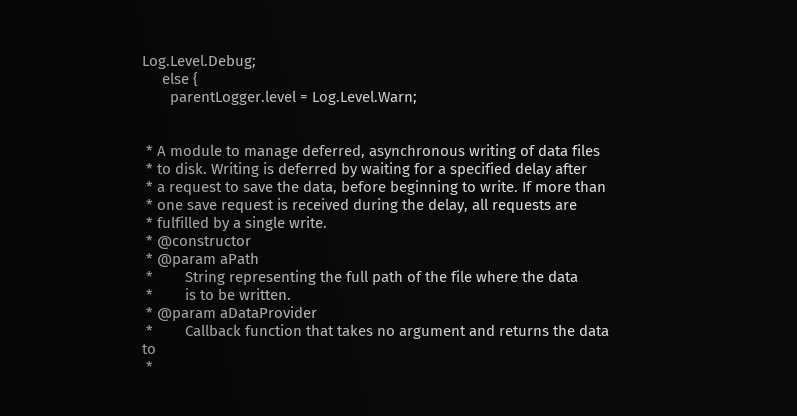Log.Level.Debug;
     else {
       parentLogger.level = Log.Level.Warn;


 * A module to manage deferred, asynchronous writing of data files
 * to disk. Writing is deferred by waiting for a specified delay after
 * a request to save the data, before beginning to write. If more than
 * one save request is received during the delay, all requests are
 * fulfilled by a single write.
 * @constructor
 * @param aPath
 *        String representing the full path of the file where the data
 *        is to be written.
 * @param aDataProvider
 *        Callback function that takes no argument and returns the data to
 *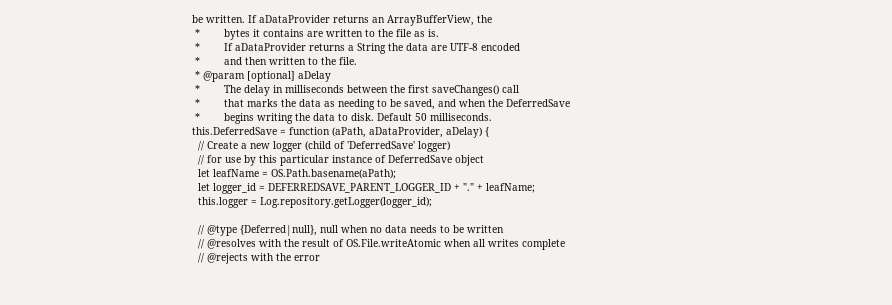be written. If aDataProvider returns an ArrayBufferView, the
 *        bytes it contains are written to the file as is.
 *        If aDataProvider returns a String the data are UTF-8 encoded
 *        and then written to the file.
 * @param [optional] aDelay
 *        The delay in milliseconds between the first saveChanges() call
 *        that marks the data as needing to be saved, and when the DeferredSave
 *        begins writing the data to disk. Default 50 milliseconds.
this.DeferredSave = function (aPath, aDataProvider, aDelay) {
  // Create a new logger (child of 'DeferredSave' logger)
  // for use by this particular instance of DeferredSave object
  let leafName = OS.Path.basename(aPath);
  let logger_id = DEFERREDSAVE_PARENT_LOGGER_ID + "." + leafName;
  this.logger = Log.repository.getLogger(logger_id);

  // @type {Deferred|null}, null when no data needs to be written
  // @resolves with the result of OS.File.writeAtomic when all writes complete
  // @rejects with the error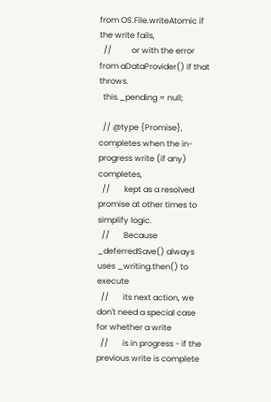from OS.File.writeAtomic if the write fails,
  //          or with the error from aDataProvider() if that throws.
  this._pending = null;

  // @type {Promise}, completes when the in-progress write (if any) completes,
  //       kept as a resolved promise at other times to simplify logic.
  //       Because _deferredSave() always uses _writing.then() to execute
  //       its next action, we don't need a special case for whether a write
  //       is in progress - if the previous write is complete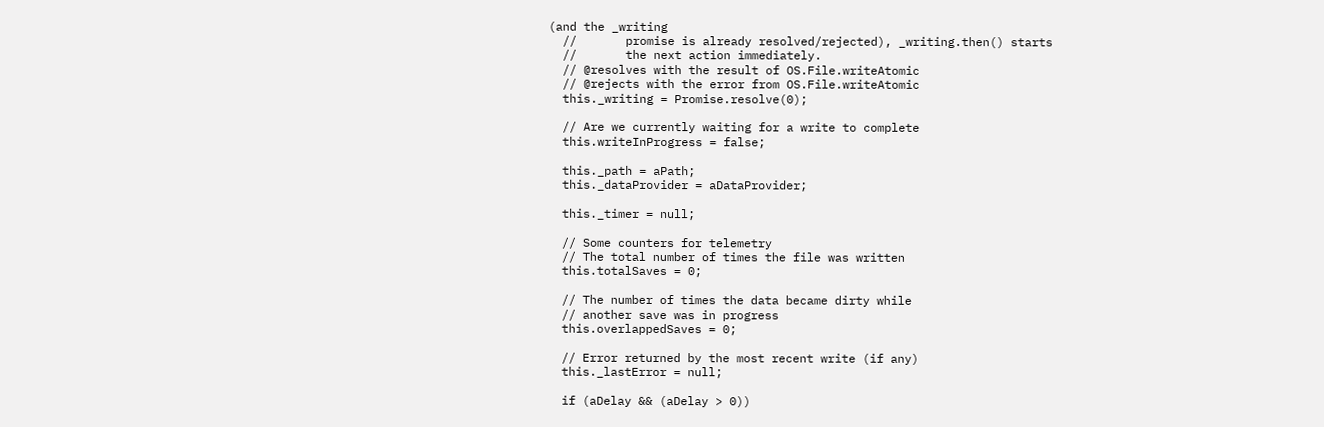(and the _writing
  //       promise is already resolved/rejected), _writing.then() starts
  //       the next action immediately.
  // @resolves with the result of OS.File.writeAtomic
  // @rejects with the error from OS.File.writeAtomic
  this._writing = Promise.resolve(0);

  // Are we currently waiting for a write to complete
  this.writeInProgress = false;

  this._path = aPath;
  this._dataProvider = aDataProvider;

  this._timer = null;

  // Some counters for telemetry
  // The total number of times the file was written
  this.totalSaves = 0;

  // The number of times the data became dirty while
  // another save was in progress
  this.overlappedSaves = 0;

  // Error returned by the most recent write (if any)
  this._lastError = null;

  if (aDelay && (aDelay > 0))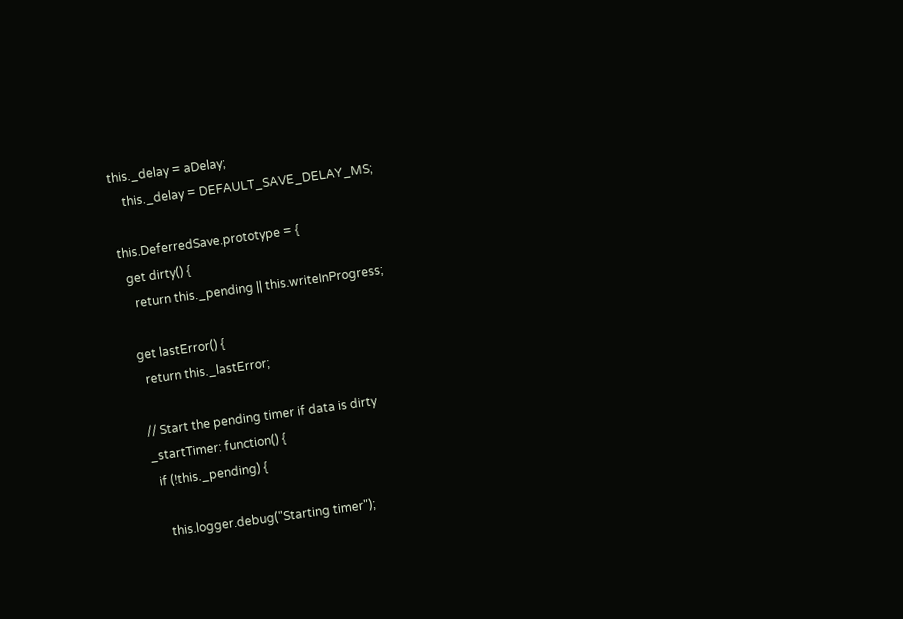this._delay = aDelay;
    this._delay = DEFAULT_SAVE_DELAY_MS;

this.DeferredSave.prototype = {
  get dirty() {
    return this._pending || this.writeInProgress;

  get lastError() {
    return this._lastError;

  // Start the pending timer if data is dirty
  _startTimer: function() {
    if (!this._pending) {

      this.logger.debug("Starting timer");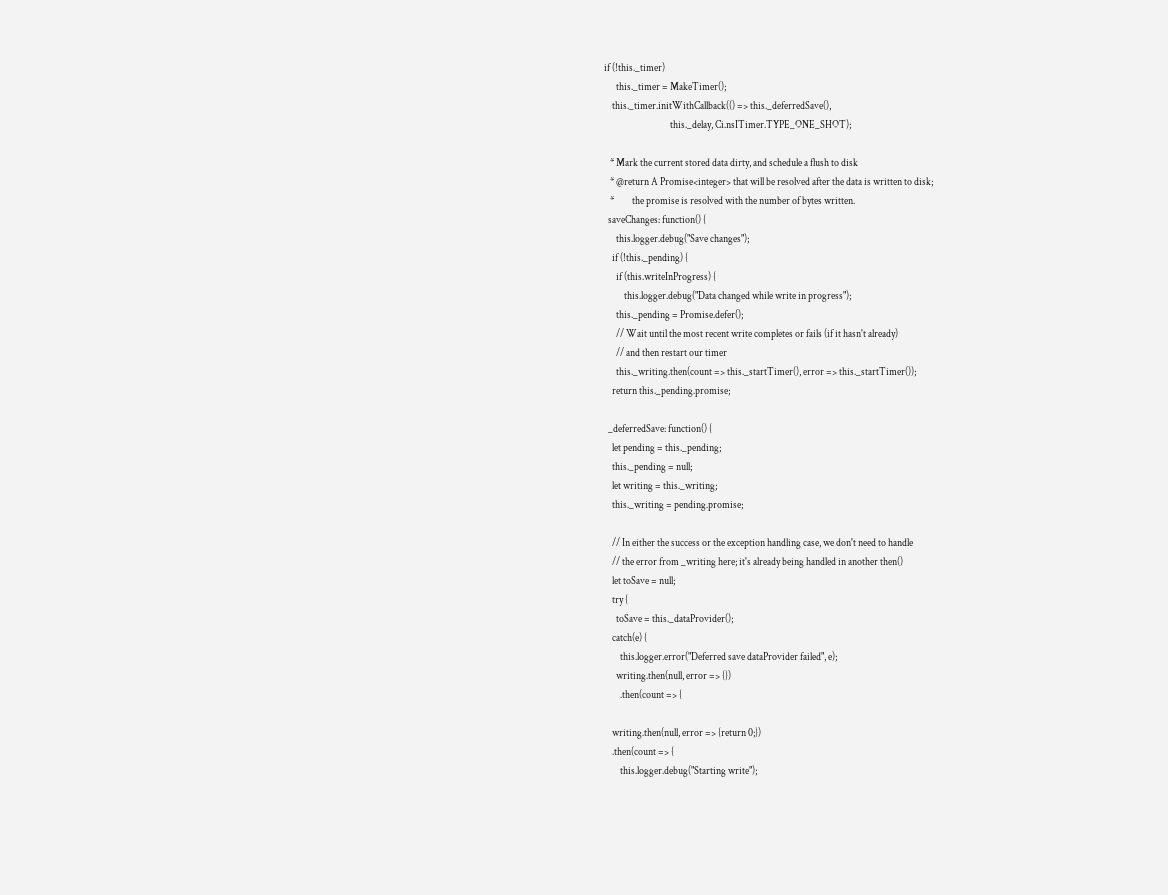if (!this._timer)
      this._timer = MakeTimer();
    this._timer.initWithCallback(() => this._deferredSave(),
                                 this._delay, Ci.nsITimer.TYPE_ONE_SHOT);

   * Mark the current stored data dirty, and schedule a flush to disk
   * @return A Promise<integer> that will be resolved after the data is written to disk;
   *         the promise is resolved with the number of bytes written.
  saveChanges: function() {
      this.logger.debug("Save changes");
    if (!this._pending) {
      if (this.writeInProgress) {
          this.logger.debug("Data changed while write in progress");
      this._pending = Promise.defer();
      // Wait until the most recent write completes or fails (if it hasn't already)
      // and then restart our timer
      this._writing.then(count => this._startTimer(), error => this._startTimer());
    return this._pending.promise;

  _deferredSave: function() {
    let pending = this._pending;
    this._pending = null;
    let writing = this._writing;
    this._writing = pending.promise;

    // In either the success or the exception handling case, we don't need to handle
    // the error from _writing here; it's already being handled in another then()
    let toSave = null;
    try {
      toSave = this._dataProvider();
    catch(e) {
        this.logger.error("Deferred save dataProvider failed", e);
      writing.then(null, error => {})
        .then(count => {

    writing.then(null, error => {return 0;})
    .then(count => {
        this.logger.debug("Starting write");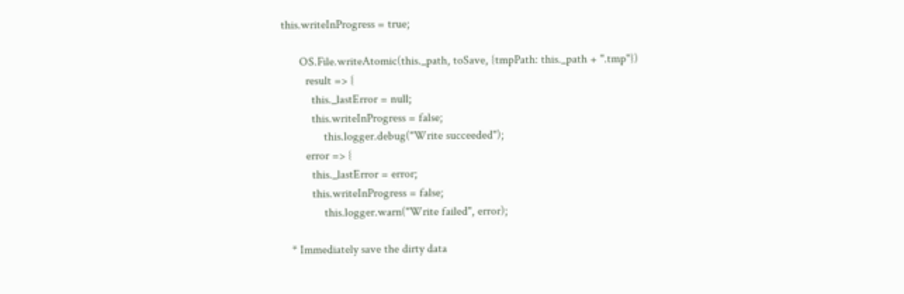this.writeInProgress = true;

      OS.File.writeAtomic(this._path, toSave, {tmpPath: this._path + ".tmp"})
        result => {
          this._lastError = null;
          this.writeInProgress = false;
              this.logger.debug("Write succeeded");
        error => {
          this._lastError = error;
          this.writeInProgress = false;
              this.logger.warn("Write failed", error);

   * Immediately save the dirty data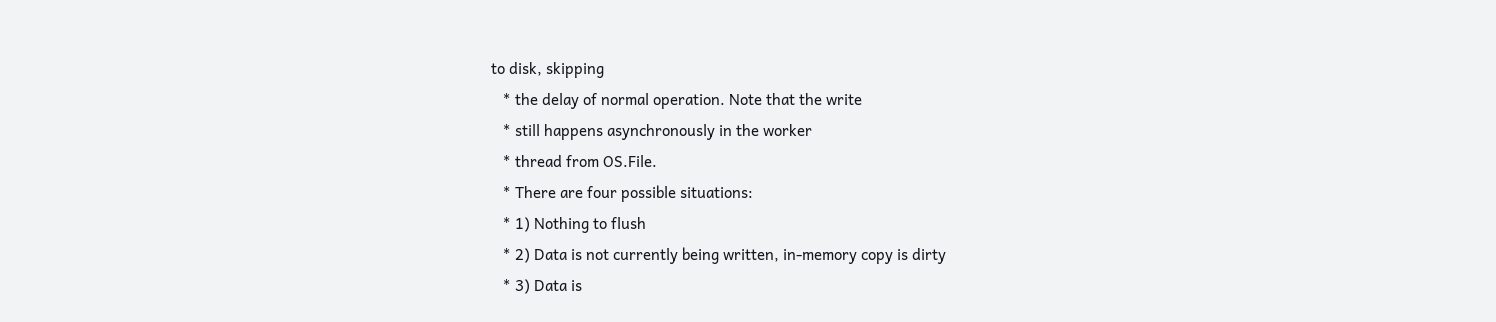to disk, skipping
   * the delay of normal operation. Note that the write
   * still happens asynchronously in the worker
   * thread from OS.File.
   * There are four possible situations:
   * 1) Nothing to flush
   * 2) Data is not currently being written, in-memory copy is dirty
   * 3) Data is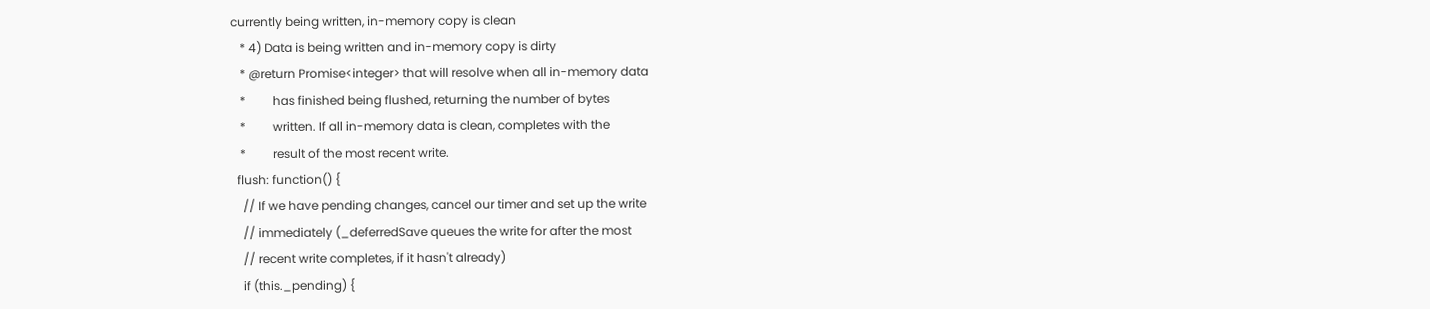currently being written, in-memory copy is clean
   * 4) Data is being written and in-memory copy is dirty
   * @return Promise<integer> that will resolve when all in-memory data
   *         has finished being flushed, returning the number of bytes
   *         written. If all in-memory data is clean, completes with the
   *         result of the most recent write.
  flush: function() {
    // If we have pending changes, cancel our timer and set up the write
    // immediately (_deferredSave queues the write for after the most
    // recent write completes, if it hasn't already)
    if (this._pending) {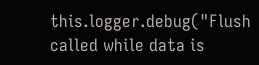this.logger.debug("Flush called while data is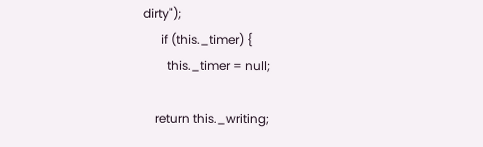dirty");
      if (this._timer) {
        this._timer = null;

    return this._writing;